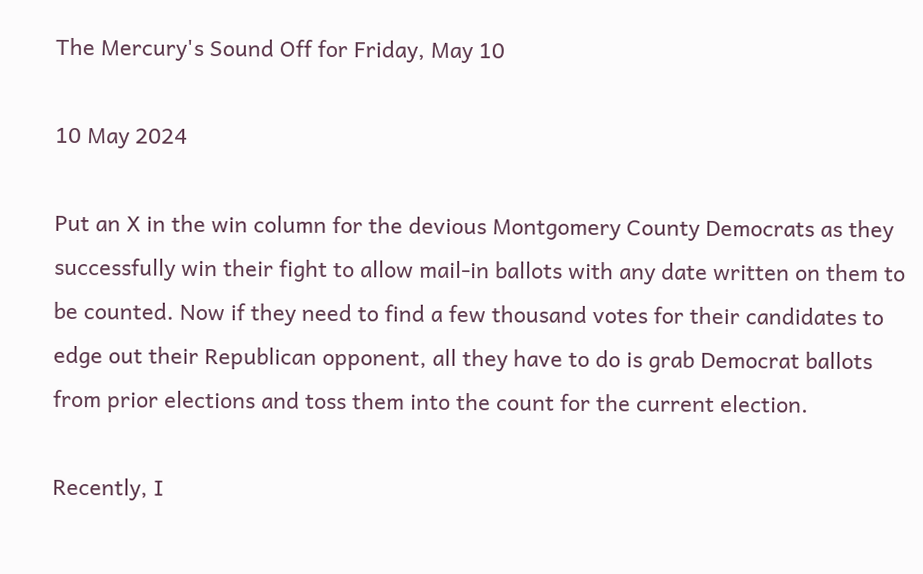The Mercury's Sound Off for Friday, May 10

10 May 2024

Put an X in the win column for the devious Montgomery County Democrats as they successfully win their fight to allow mail-in ballots with any date written on them to be counted. Now if they need to find a few thousand votes for their candidates to edge out their Republican opponent, all they have to do is grab Democrat ballots from prior elections and toss them into the count for the current election.

Recently, I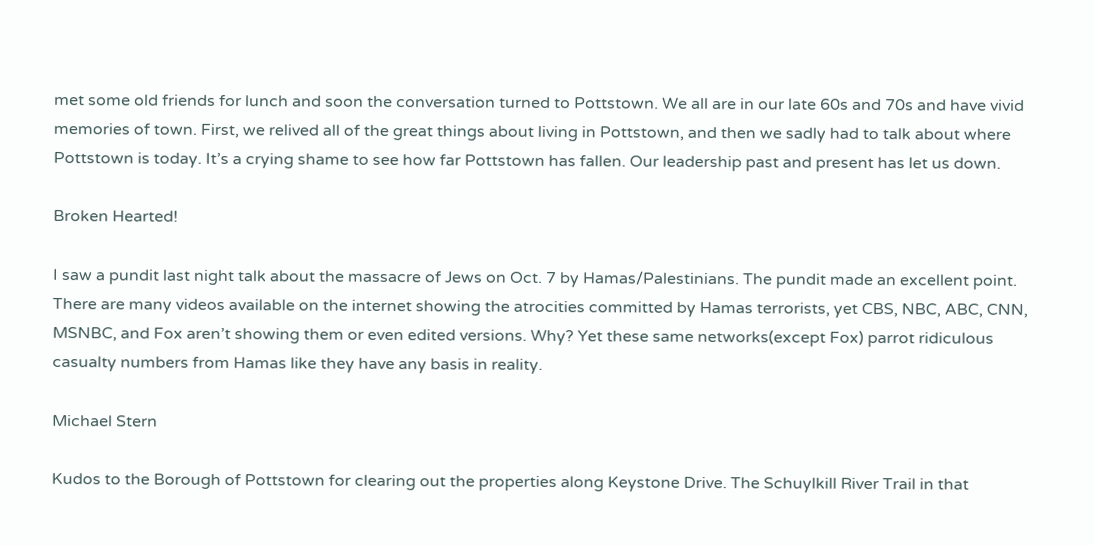met some old friends for lunch and soon the conversation turned to Pottstown. We all are in our late 60s and 70s and have vivid memories of town. First, we relived all of the great things about living in Pottstown, and then we sadly had to talk about where Pottstown is today. It’s a crying shame to see how far Pottstown has fallen. Our leadership past and present has let us down.

Broken Hearted!

I saw a pundit last night talk about the massacre of Jews on Oct. 7 by Hamas/Palestinians. The pundit made an excellent point. There are many videos available on the internet showing the atrocities committed by Hamas terrorists, yet CBS, NBC, ABC, CNN, MSNBC, and Fox aren’t showing them or even edited versions. Why? Yet these same networks(except Fox) parrot ridiculous casualty numbers from Hamas like they have any basis in reality.

Michael Stern

Kudos to the Borough of Pottstown for clearing out the properties along Keystone Drive. The Schuylkill River Trail in that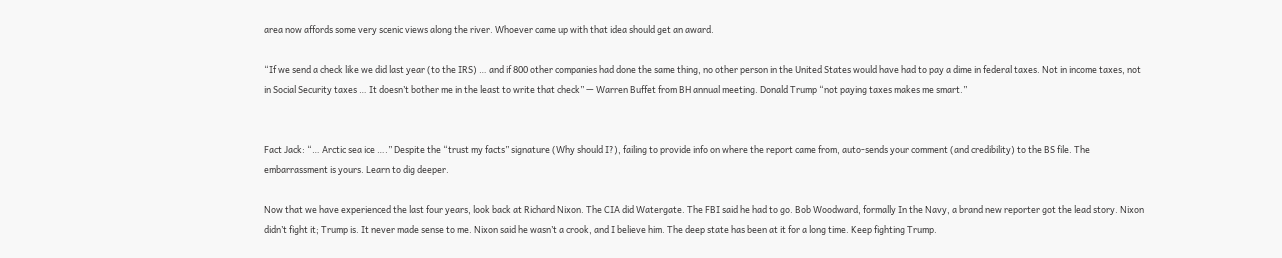area now affords some very scenic views along the river. Whoever came up with that idea should get an award.

“If we send a check like we did last year (to the IRS) … and if 800 other companies had done the same thing, no other person in the United States would have had to pay a dime in federal taxes. Not in income taxes, not in Social Security taxes … It doesn’t bother me in the least to write that check” — Warren Buffet from BH annual meeting. Donald Trump “not paying taxes makes me smart.”


Fact Jack: “… Arctic sea ice ….” Despite the “trust my facts” signature (Why should I?), failing to provide info on where the report came from, auto-sends your comment (and credibility) to the BS file. The embarrassment is yours. Learn to dig deeper.

Now that we have experienced the last four years, look back at Richard Nixon. The CIA did Watergate. The FBI said he had to go. Bob Woodward, formally In the Navy, a brand new reporter got the lead story. Nixon didn’t fight it; Trump is. It never made sense to me. Nixon said he wasn’t a crook, and I believe him. The deep state has been at it for a long time. Keep fighting Trump.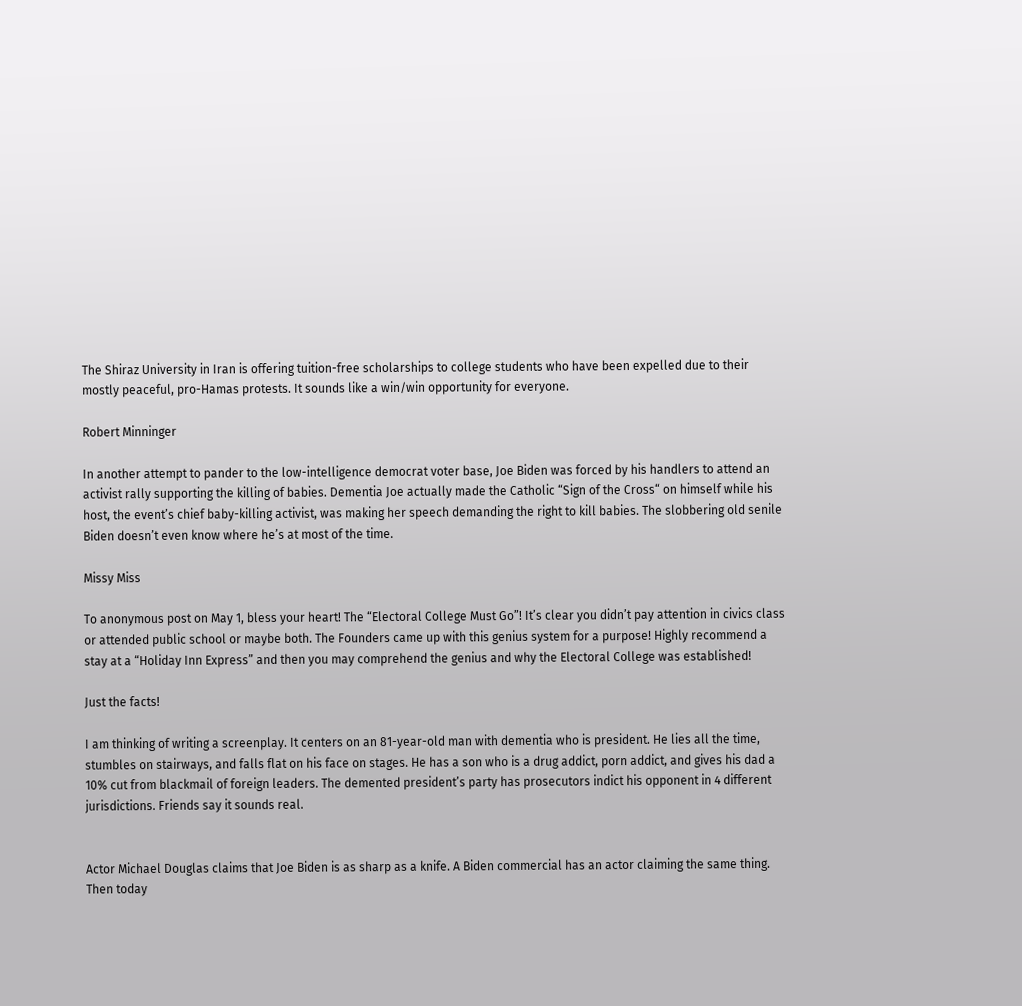The Shiraz University in Iran is offering tuition-free scholarships to college students who have been expelled due to their mostly peaceful, pro-Hamas protests. It sounds like a win/win opportunity for everyone.

Robert Minninger

In another attempt to pander to the low-intelligence democrat voter base, Joe Biden was forced by his handlers to attend an activist rally supporting the killing of babies. Dementia Joe actually made the Catholic “Sign of the Cross“ on himself while his host, the event’s chief baby-killing activist, was making her speech demanding the right to kill babies. The slobbering old senile Biden doesn’t even know where he’s at most of the time.

Missy Miss

To anonymous post on May 1, bless your heart! The “Electoral College Must Go”! It’s clear you didn’t pay attention in civics class or attended public school or maybe both. The Founders came up with this genius system for a purpose! Highly recommend a stay at a “Holiday Inn Express” and then you may comprehend the genius and why the Electoral College was established!

Just the facts!

I am thinking of writing a screenplay. It centers on an 81-year-old man with dementia who is president. He lies all the time, stumbles on stairways, and falls flat on his face on stages. He has a son who is a drug addict, porn addict, and gives his dad a 10% cut from blackmail of foreign leaders. The demented president’s party has prosecutors indict his opponent in 4 different jurisdictions. Friends say it sounds real.


Actor Michael Douglas claims that Joe Biden is as sharp as a knife. A Biden commercial has an actor claiming the same thing. Then today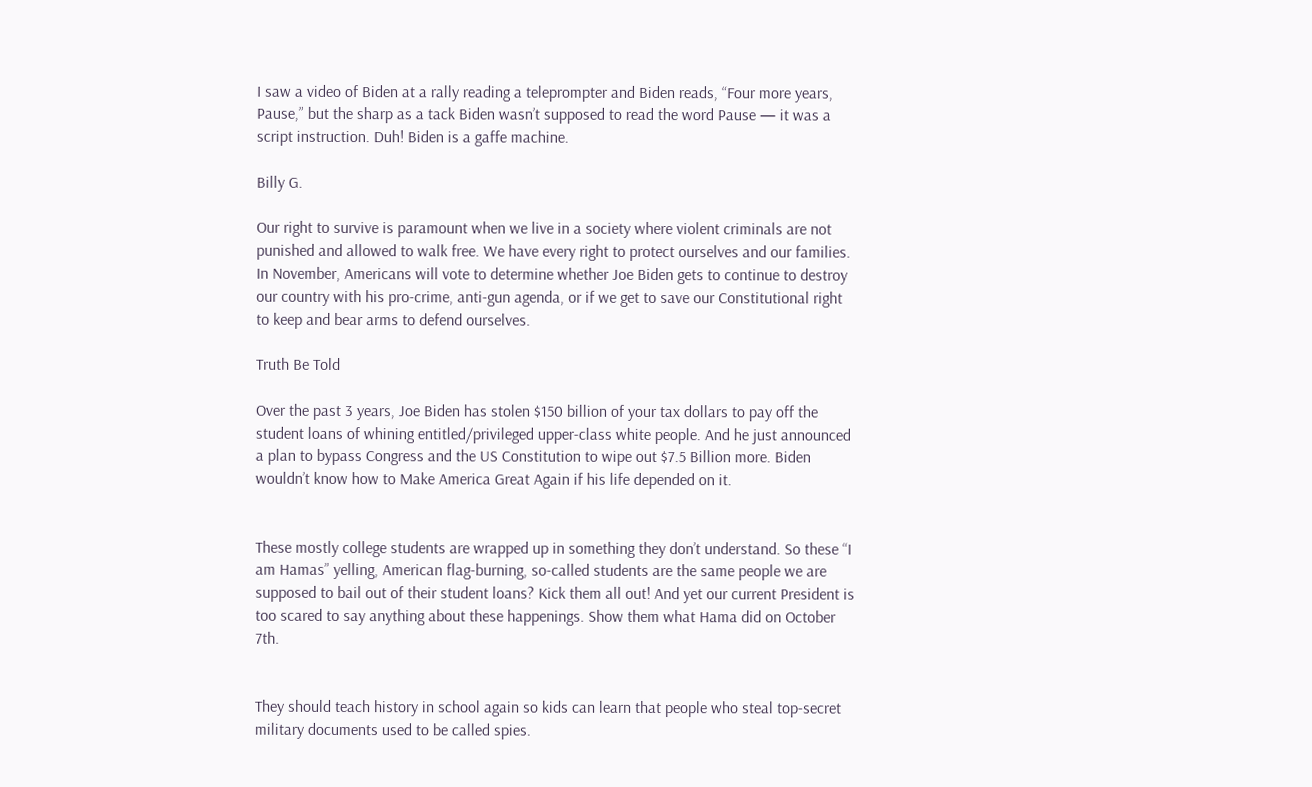I saw a video of Biden at a rally reading a teleprompter and Biden reads, “Four more years, Pause,” but the sharp as a tack Biden wasn’t supposed to read the word Pause — it was a script instruction. Duh! Biden is a gaffe machine.

Billy G.

Our right to survive is paramount when we live in a society where violent criminals are not punished and allowed to walk free. We have every right to protect ourselves and our families. In November, Americans will vote to determine whether Joe Biden gets to continue to destroy our country with his pro-crime, anti-gun agenda, or if we get to save our Constitutional right to keep and bear arms to defend ourselves.

Truth Be Told

Over the past 3 years, Joe Biden has stolen $150 billion of your tax dollars to pay off the student loans of whining entitled/privileged upper-class white people. And he just announced a plan to bypass Congress and the US Constitution to wipe out $7.5 Billion more. Biden wouldn’t know how to Make America Great Again if his life depended on it.


These mostly college students are wrapped up in something they don’t understand. So these “I am Hamas” yelling, American flag-burning, so-called students are the same people we are supposed to bail out of their student loans? Kick them all out! And yet our current President is too scared to say anything about these happenings. Show them what Hama did on October 7th.


They should teach history in school again so kids can learn that people who steal top-secret military documents used to be called spies.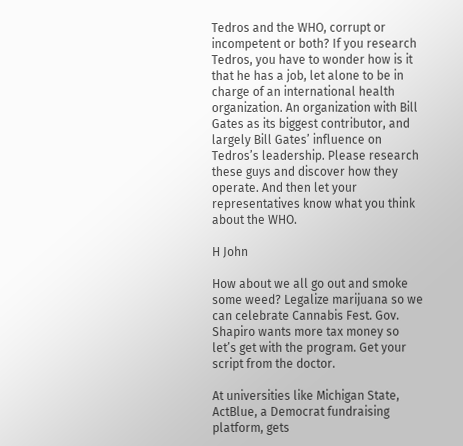Tedros and the WHO, corrupt or incompetent or both? If you research Tedros, you have to wonder how is it that he has a job, let alone to be in charge of an international health organization. An organization with Bill Gates as its biggest contributor, and largely Bill Gates’ influence on Tedros’s leadership. Please research these guys and discover how they operate. And then let your representatives know what you think about the WHO.

H John

How about we all go out and smoke some weed? Legalize marijuana so we can celebrate Cannabis Fest. Gov. Shapiro wants more tax money so let’s get with the program. Get your script from the doctor.

At universities like Michigan State, ActBlue, a Democrat fundraising platform, gets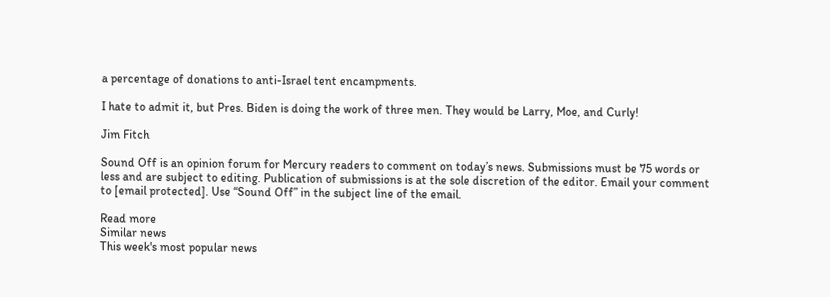a percentage of donations to anti-Israel tent encampments.

I hate to admit it, but Pres. Biden is doing the work of three men. They would be Larry, Moe, and Curly!

Jim Fitch

Sound Off is an opinion forum for Mercury readers to comment on today’s news. Submissions must be 75 words or less and are subject to editing. Publication of submissions is at the sole discretion of the editor. Email your comment to [email protected]. Use “Sound Off” in the subject line of the email.

Read more
Similar news
This week's most popular news